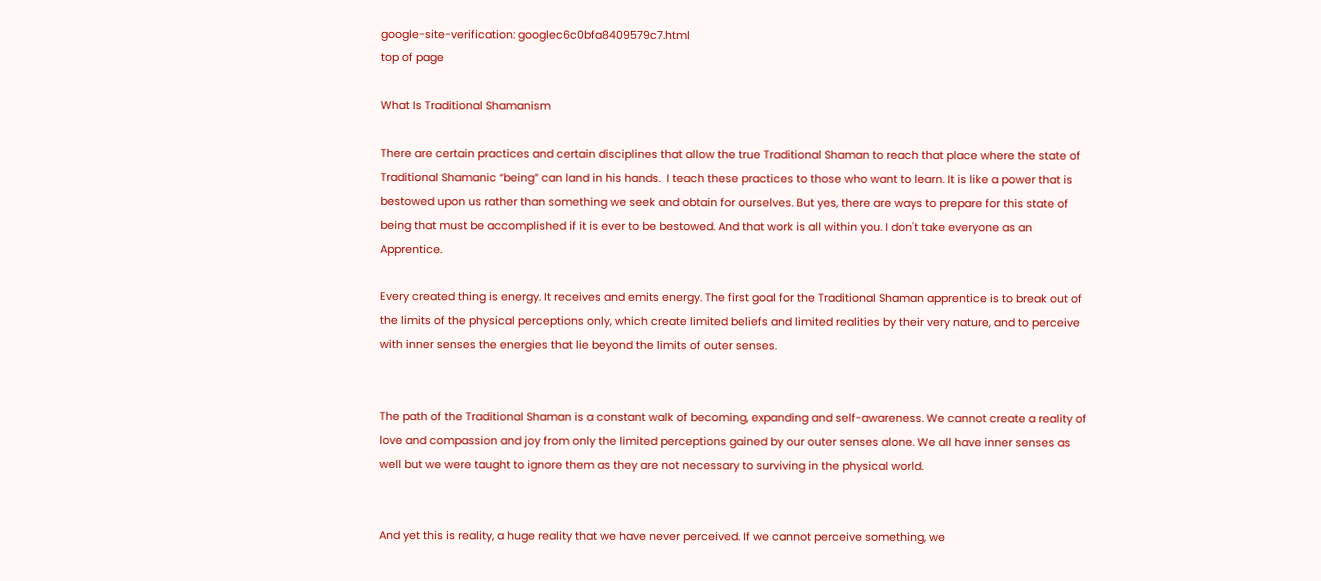google-site-verification: googlec6c0bfa8409579c7.html
top of page

What Is Traditional Shamanism

There are certain practices and certain disciplines that allow the true Traditional Shaman to reach that place where the state of Traditional Shamanic “being” can land in his hands.  I teach these practices to those who want to learn. It is like a power that is bestowed upon us rather than something we seek and obtain for ourselves. But yes, there are ways to prepare for this state of being that must be accomplished if it is ever to be bestowed. And that work is all within you. I don't take everyone as an Apprentice.

Every created thing is energy. It receives and emits energy. The first goal for the Traditional Shaman apprentice is to break out of the limits of the physical perceptions only, which create limited beliefs and limited realities by their very nature, and to perceive with inner senses the energies that lie beyond the limits of outer senses.


The path of the Traditional Shaman is a constant walk of becoming, expanding and self-awareness. We cannot create a reality of love and compassion and joy from only the limited perceptions gained by our outer senses alone. We all have inner senses as well but we were taught to ignore them as they are not necessary to surviving in the physical world.


And yet this is reality, a huge reality that we have never perceived. If we cannot perceive something, we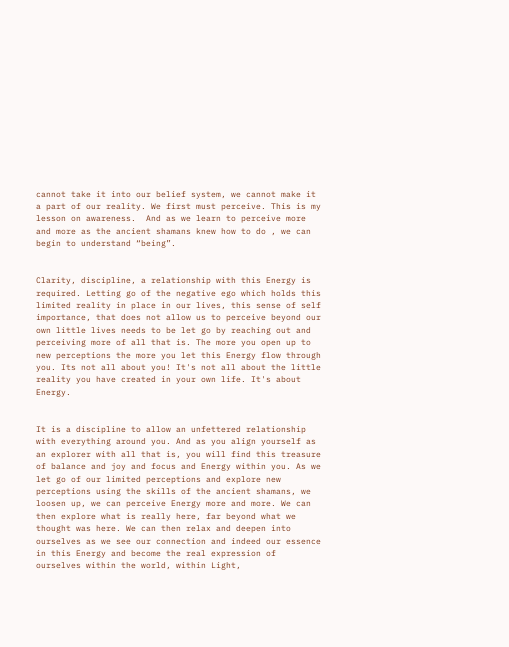cannot take it into our belief system, we cannot make it a part of our reality. We first must perceive. This is my lesson on awareness.  And as we learn to perceive more and more as the ancient shamans knew how to do , we can begin to understand “being”.


Clarity, discipline, a relationship with this Energy is required. Letting go of the negative ego which holds this limited reality in place in our lives, this sense of self importance, that does not allow us to perceive beyond our own little lives needs to be let go by reaching out and perceiving more of all that is. The more you open up to new perceptions the more you let this Energy flow through you. Its not all about you! It's not all about the little reality you have created in your own life. It's about Energy.


It is a discipline to allow an unfettered relationship with everything around you. And as you align yourself as an explorer with all that is, you will find this treasure of balance and joy and focus and Energy within you. As we let go of our limited perceptions and explore new perceptions using the skills of the ancient shamans, we loosen up, we can perceive Energy more and more. We can then explore what is really here, far beyond what we thought was here. We can then relax and deepen into ourselves as we see our connection and indeed our essence in this Energy and become the real expression of ourselves within the world, within Light,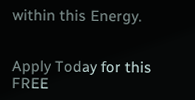within this Energy.


Apply Today for this FREE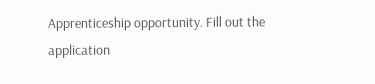Apprenticeship opportunity. Fill out the application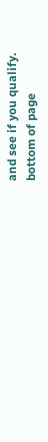and see if you qualify.
bottom of page